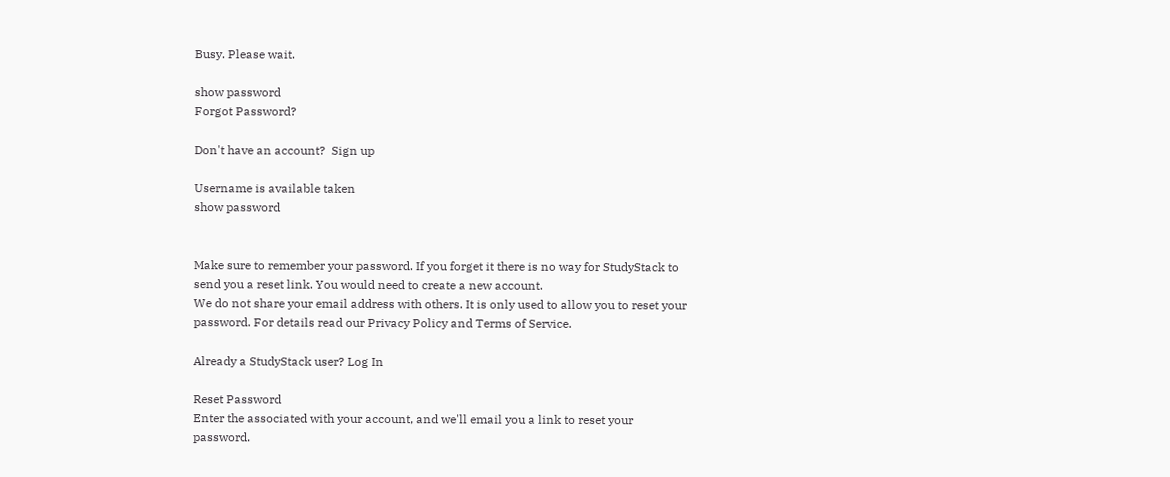Busy. Please wait.

show password
Forgot Password?

Don't have an account?  Sign up

Username is available taken
show password


Make sure to remember your password. If you forget it there is no way for StudyStack to send you a reset link. You would need to create a new account.
We do not share your email address with others. It is only used to allow you to reset your password. For details read our Privacy Policy and Terms of Service.

Already a StudyStack user? Log In

Reset Password
Enter the associated with your account, and we'll email you a link to reset your password.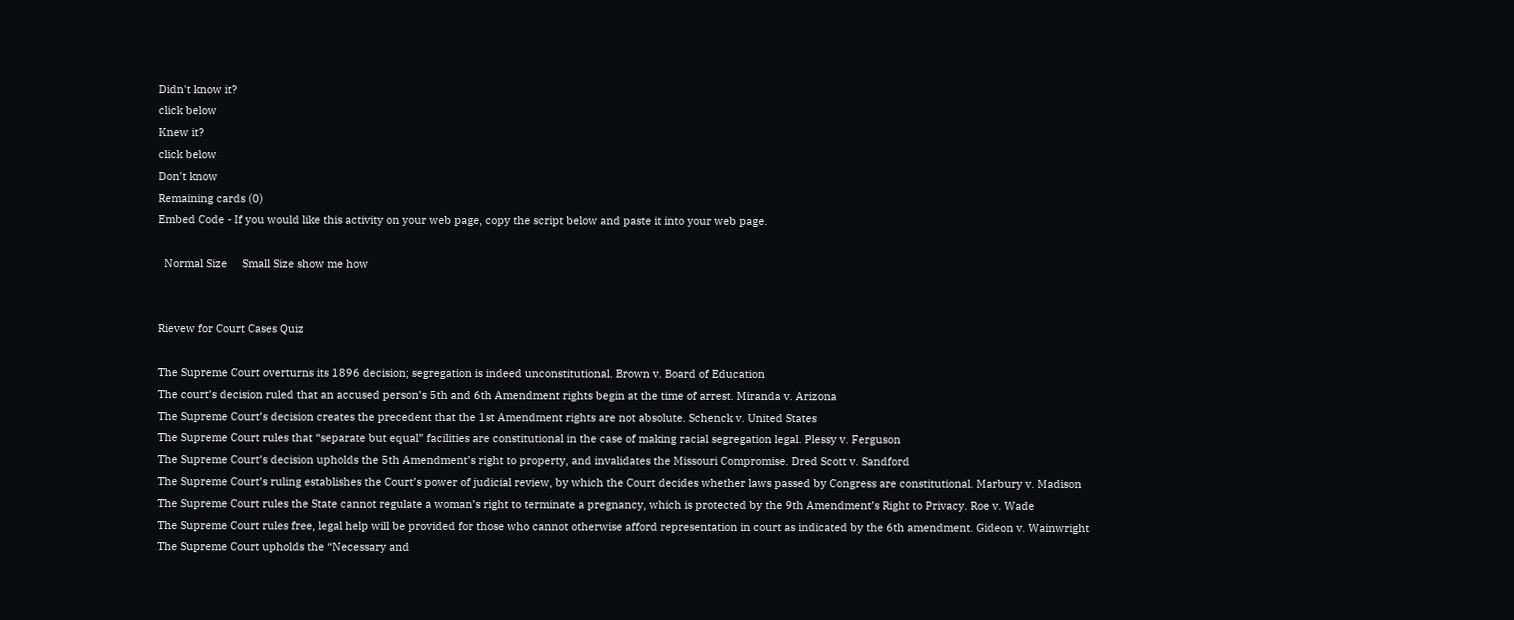Didn't know it?
click below
Knew it?
click below
Don't know
Remaining cards (0)
Embed Code - If you would like this activity on your web page, copy the script below and paste it into your web page.

  Normal Size     Small Size show me how


Rievew for Court Cases Quiz

The Supreme Court overturns its 1896 decision; segregation is indeed unconstitutional. Brown v. Board of Education
The court’s decision ruled that an accused person’s 5th and 6th Amendment rights begin at the time of arrest. Miranda v. Arizona
The Supreme Court’s decision creates the precedent that the 1st Amendment rights are not absolute. Schenck v. United States
The Supreme Court rules that “separate but equal” facilities are constitutional in the case of making racial segregation legal. Plessy v. Ferguson
The Supreme Court’s decision upholds the 5th Amendment’s right to property, and invalidates the Missouri Compromise. Dred Scott v. Sandford
The Supreme Court’s ruling establishes the Court’s power of judicial review, by which the Court decides whether laws passed by Congress are constitutional. Marbury v. Madison
The Supreme Court rules the State cannot regulate a woman’s right to terminate a pregnancy, which is protected by the 9th Amendment’s Right to Privacy. Roe v. Wade
The Supreme Court rules free, legal help will be provided for those who cannot otherwise afford representation in court as indicated by the 6th amendment. Gideon v. Wainwright
The Supreme Court upholds the “Necessary and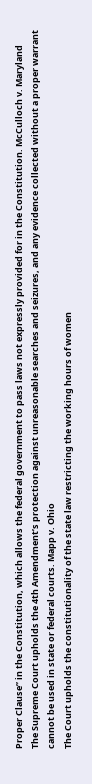Proper Clause” in the Constitution, which allows the federal government to pass laws not expressly provided for in the Constitution. McCulloch v. Maryland
The Supreme Court upholds the 4th Amendment’s protection against unreasonable searches and seizures, and any evidence collected without a proper warrant cannot be used in state or federal courts. Mapp v. Ohio
The Court upholds the constitutionality of the state law restricting the working hours of women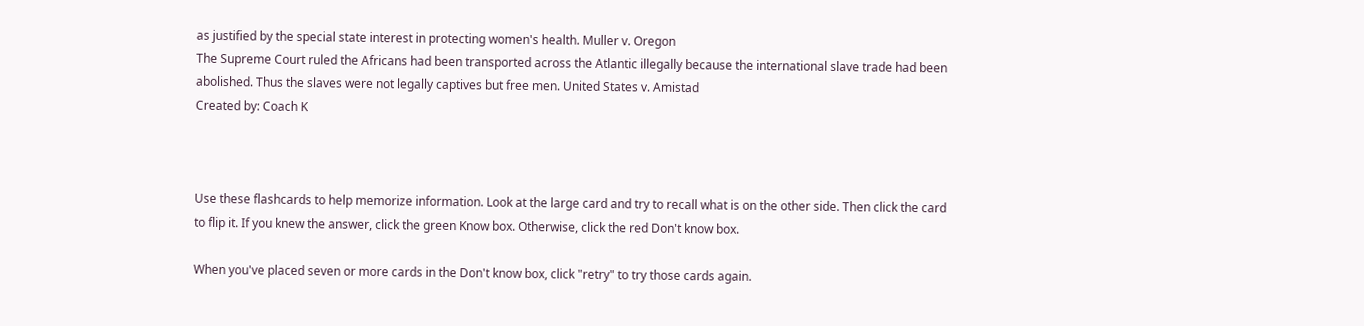as justified by the special state interest in protecting women's health. Muller v. Oregon
The Supreme Court ruled the Africans had been transported across the Atlantic illegally because the international slave trade had been abolished. Thus the slaves were not legally captives but free men. United States v. Amistad
Created by: Coach K



Use these flashcards to help memorize information. Look at the large card and try to recall what is on the other side. Then click the card to flip it. If you knew the answer, click the green Know box. Otherwise, click the red Don't know box.

When you've placed seven or more cards in the Don't know box, click "retry" to try those cards again.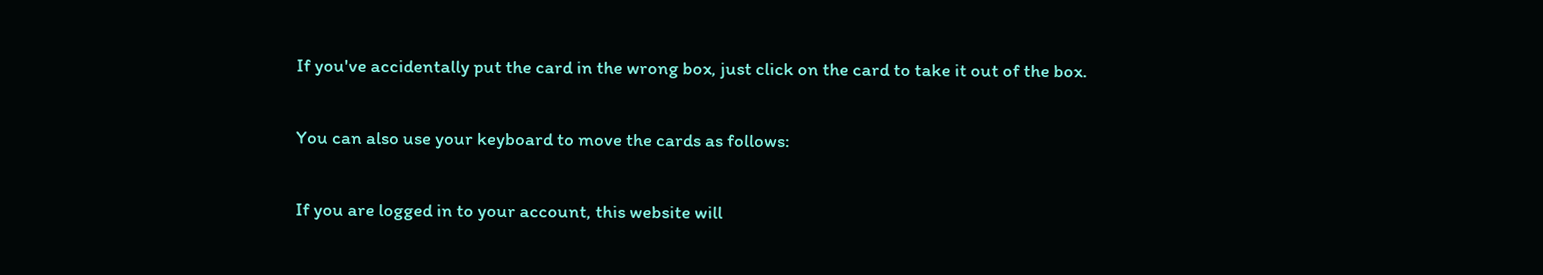If you've accidentally put the card in the wrong box, just click on the card to take it out of the box.

You can also use your keyboard to move the cards as follows:

If you are logged in to your account, this website will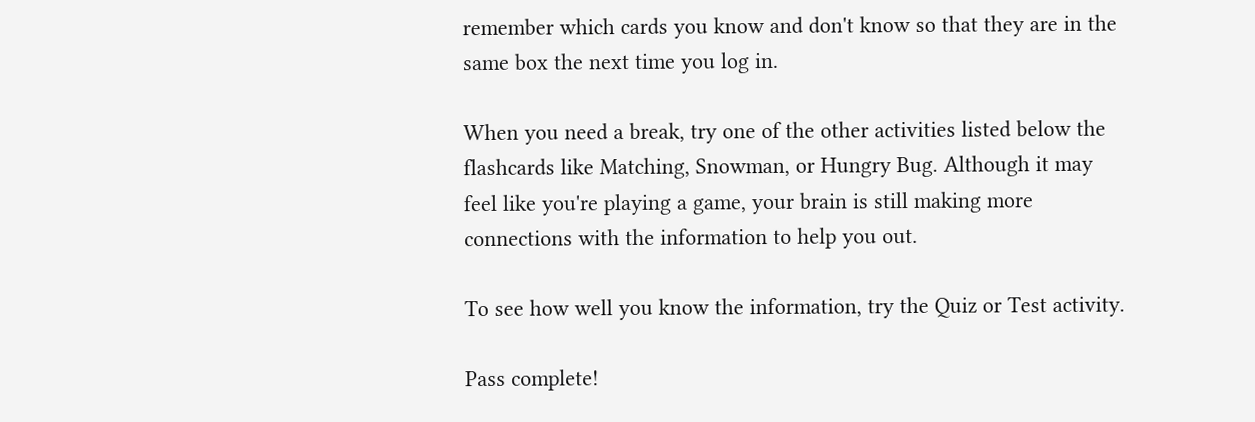remember which cards you know and don't know so that they are in the same box the next time you log in.

When you need a break, try one of the other activities listed below the flashcards like Matching, Snowman, or Hungry Bug. Although it may feel like you're playing a game, your brain is still making more connections with the information to help you out.

To see how well you know the information, try the Quiz or Test activity.

Pass complete!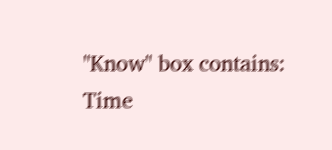"Know" box contains:
Time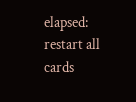elapsed:
restart all cards